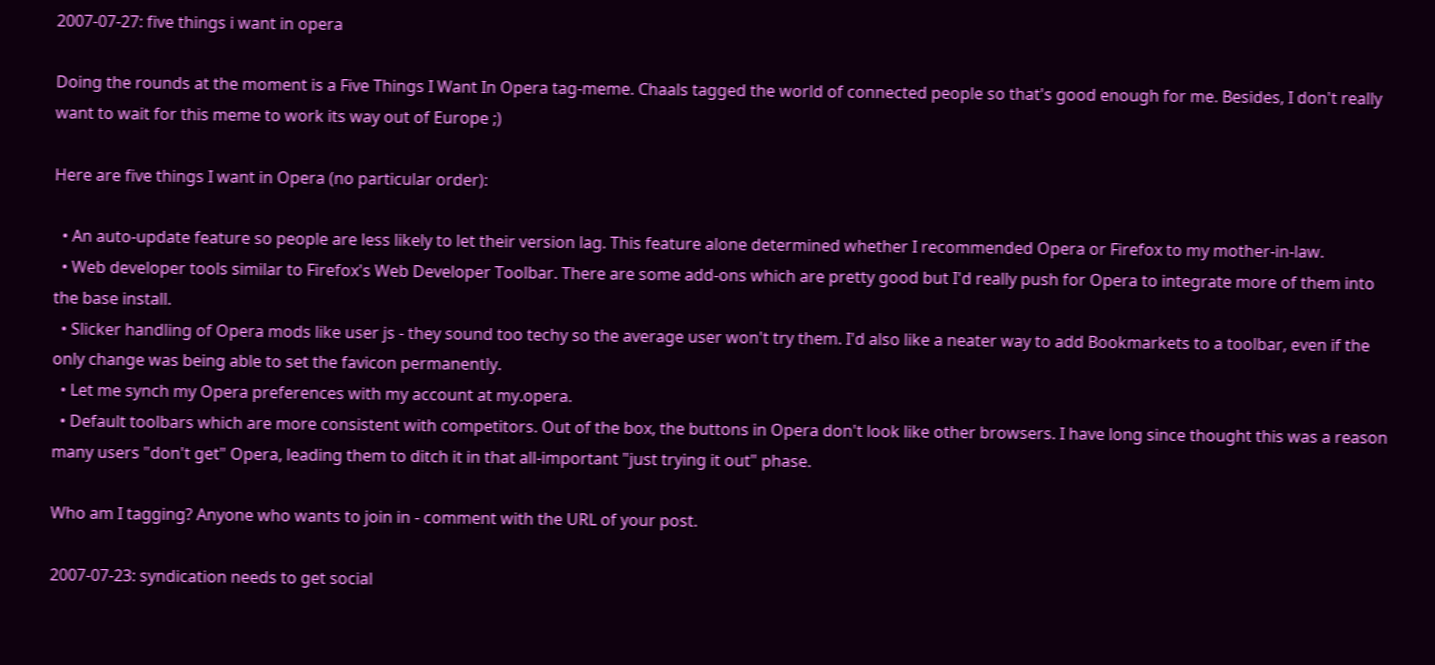2007-07-27: five things i want in opera

Doing the rounds at the moment is a Five Things I Want In Opera tag-meme. Chaals tagged the world of connected people so that's good enough for me. Besides, I don't really want to wait for this meme to work its way out of Europe ;)

Here are five things I want in Opera (no particular order):

  • An auto-update feature so people are less likely to let their version lag. This feature alone determined whether I recommended Opera or Firefox to my mother-in-law.
  • Web developer tools similar to Firefox's Web Developer Toolbar. There are some add-ons which are pretty good but I'd really push for Opera to integrate more of them into the base install.
  • Slicker handling of Opera mods like user js - they sound too techy so the average user won't try them. I'd also like a neater way to add Bookmarkets to a toolbar, even if the only change was being able to set the favicon permanently.
  • Let me synch my Opera preferences with my account at my.opera.
  • Default toolbars which are more consistent with competitors. Out of the box, the buttons in Opera don't look like other browsers. I have long since thought this was a reason many users "don't get" Opera, leading them to ditch it in that all-important "just trying it out" phase.

Who am I tagging? Anyone who wants to join in - comment with the URL of your post.

2007-07-23: syndication needs to get social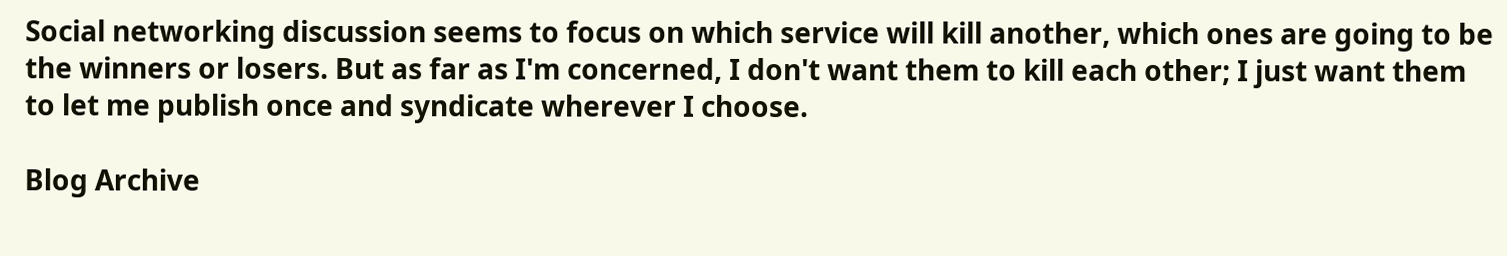Social networking discussion seems to focus on which service will kill another, which ones are going to be the winners or losers. But as far as I'm concerned, I don't want them to kill each other; I just want them to let me publish once and syndicate wherever I choose.

Blog Archive